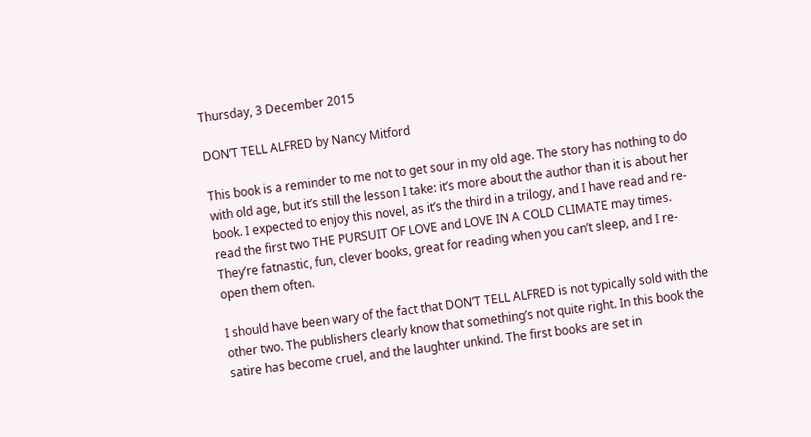Thursday, 3 December 2015

DON’T TELL ALFRED by Nancy Mitford

This book is a reminder to me not to get sour in my old age. The story has nothing to do with old age, but it’s still the lesson I take: it’s more about the author than it is about her book. I expected to enjoy this novel, as it’s the third in a trilogy, and I have read and re-read the first two THE PURSUIT OF LOVE and LOVE IN A COLD CLIMATE may times. They’re fatnastic, fun, clever books, great for reading when you can’t sleep, and I re-open them often.

I should have been wary of the fact that DON’T TELL ALFRED is not typically sold with the other two. The publishers clearly know that something’s not quite right. In this book the satire has become cruel, and the laughter unkind. The first books are set in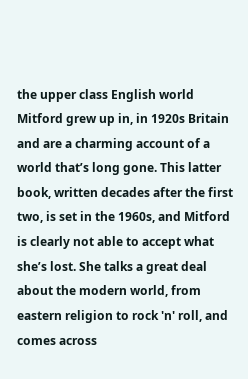the upper class English world Mitford grew up in, in 1920s Britain and are a charming account of a world that’s long gone. This latter book, written decades after the first two, is set in the 1960s, and Mitford is clearly not able to accept what she’s lost. She talks a great deal about the modern world, from eastern religion to rock 'n' roll, and comes across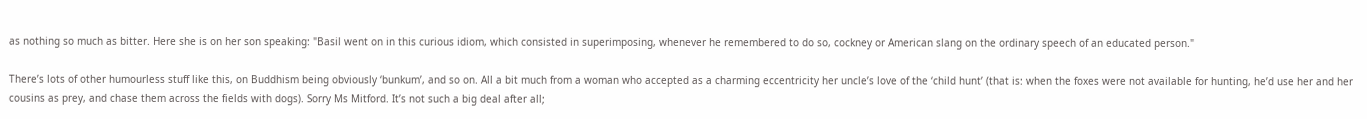as nothing so much as bitter. Here she is on her son speaking: "Basil went on in this curious idiom, which consisted in superimposing, whenever he remembered to do so, cockney or American slang on the ordinary speech of an educated person."

There’s lots of other humourless stuff like this, on Buddhism being obviously ‘bunkum’, and so on. All a bit much from a woman who accepted as a charming eccentricity her uncle’s love of the ‘child hunt’ (that is: when the foxes were not available for hunting, he’d use her and her cousins as prey, and chase them across the fields with dogs). Sorry Ms Mitford. It’s not such a big deal after all;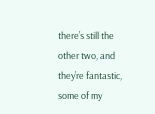there’s still the other two, and they’re fantastic, some of my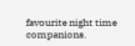favourite night time companions.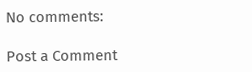No comments:

Post a Comment